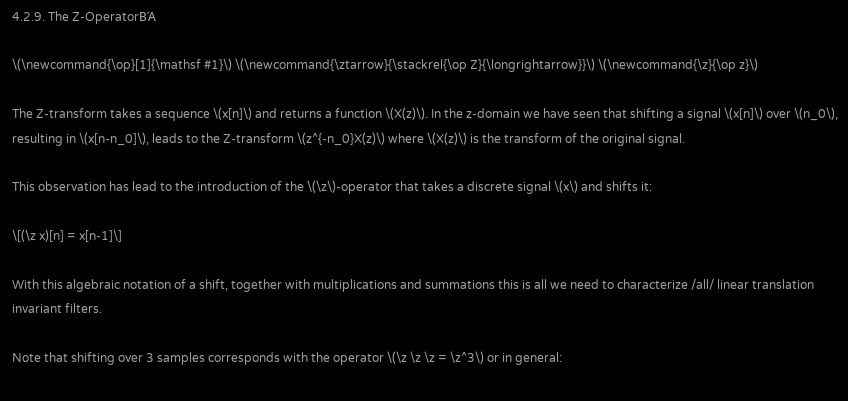4.2.9. The Z-OperatorΒΆ

\(\newcommand{\op}[1]{\mathsf #1}\) \(\newcommand{\ztarrow}{\stackrel{\op Z}{\longrightarrow}}\) \(\newcommand{\z}{\op z}\)

The Z-transform takes a sequence \(x[n]\) and returns a function \(X(z)\). In the z-domain we have seen that shifting a signal \(x[n]\) over \(n_0\), resulting in \(x[n-n_0]\), leads to the Z-transform \(z^{-n_0}X(z)\) where \(X(z)\) is the transform of the original signal.

This observation has lead to the introduction of the \(\z\)-operator that takes a discrete signal \(x\) and shifts it:

\[(\z x)[n] = x[n-1]\]

With this algebraic notation of a shift, together with multiplications and summations this is all we need to characterize /all/ linear translation invariant filters.

Note that shifting over 3 samples corresponds with the operator \(\z \z \z = \z^3\) or in general: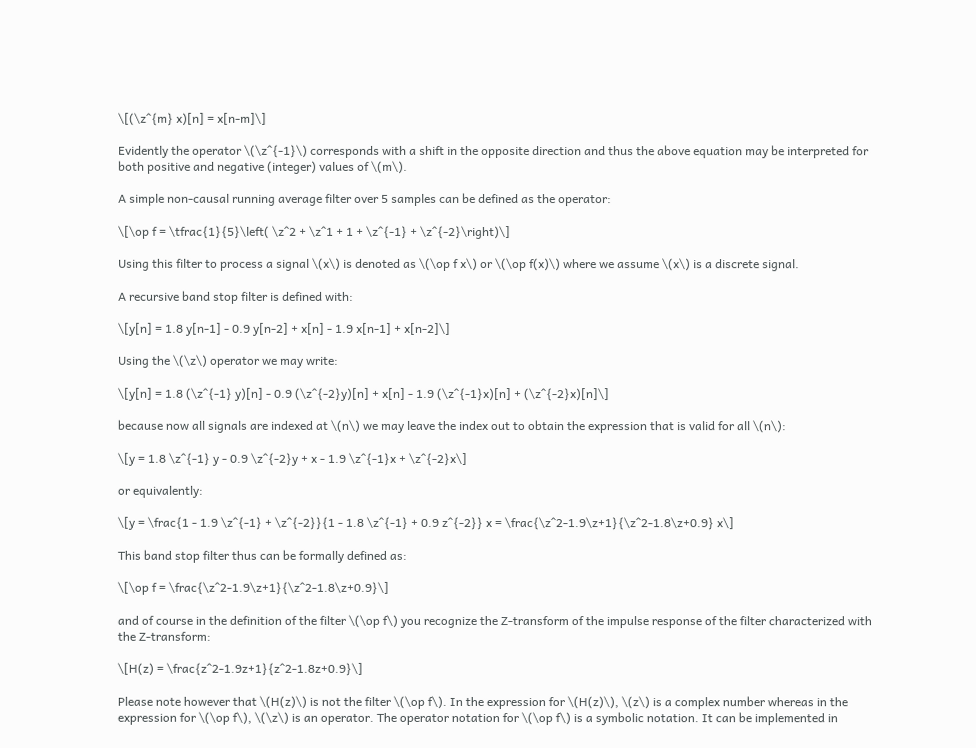\[(\z^{m} x)[n] = x[n-m]\]

Evidently the operator \(\z^{-1}\) corresponds with a shift in the opposite direction and thus the above equation may be interpreted for both positive and negative (integer) values of \(m\).

A simple non-causal running average filter over 5 samples can be defined as the operator:

\[\op f = \tfrac{1}{5}\left( \z^2 + \z^1 + 1 + \z^{-1} + \z^{-2}\right)\]

Using this filter to process a signal \(x\) is denoted as \(\op f x\) or \(\op f(x)\) where we assume \(x\) is a discrete signal.

A recursive band stop filter is defined with:

\[y[n] = 1.8 y[n-1] - 0.9 y[n-2] + x[n] - 1.9 x[n-1] + x[n-2]\]

Using the \(\z\) operator we may write:

\[y[n] = 1.8 (\z^{-1} y)[n] - 0.9 (\z^{-2}y)[n] + x[n] - 1.9 (\z^{-1}x)[n] + (\z^{-2}x)[n]\]

because now all signals are indexed at \(n\) we may leave the index out to obtain the expression that is valid for all \(n\):

\[y = 1.8 \z^{-1} y - 0.9 \z^{-2}y + x - 1.9 \z^{-1}x + \z^{-2}x\]

or equivalently:

\[y = \frac{1 - 1.9 \z^{-1} + \z^{-2}}{1 - 1.8 \z^{-1} + 0.9 z^{-2}} x = \frac{\z^2-1.9\z+1}{\z^2-1.8\z+0.9} x\]

This band stop filter thus can be formally defined as:

\[\op f = \frac{\z^2-1.9\z+1}{\z^2-1.8\z+0.9}\]

and of course in the definition of the filter \(\op f\) you recognize the Z-transform of the impulse response of the filter characterized with the Z-transform:

\[H(z) = \frac{z^2-1.9z+1}{z^2-1.8z+0.9}\]

Please note however that \(H(z)\) is not the filter \(\op f\). In the expression for \(H(z)\), \(z\) is a complex number whereas in the expression for \(\op f\), \(\z\) is an operator. The operator notation for \(\op f\) is a symbolic notation. It can be implemented in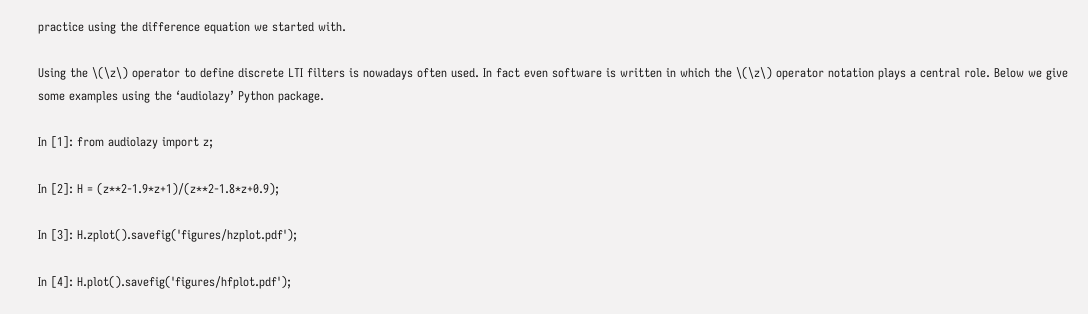practice using the difference equation we started with.

Using the \(\z\) operator to define discrete LTI filters is nowadays often used. In fact even software is written in which the \(\z\) operator notation plays a central role. Below we give some examples using the ‘audiolazy’ Python package.

In [1]: from audiolazy import z;

In [2]: H = (z**2-1.9*z+1)/(z**2-1.8*z+0.9);

In [3]: H.zplot().savefig('figures/hzplot.pdf');

In [4]: H.plot().savefig('figures/hfplot.pdf');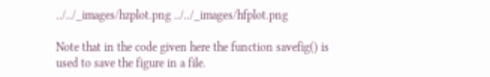../../_images/hzplot.png ../../_images/hfplot.png

Note that in the code given here the function savefig() is used to save the figure in a file.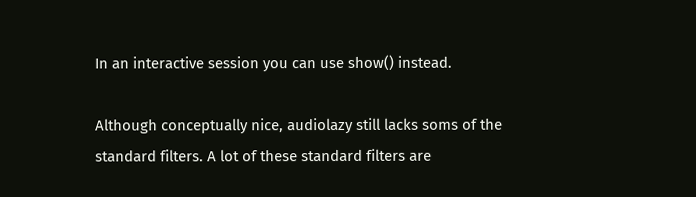In an interactive session you can use show() instead.

Although conceptually nice, audiolazy still lacks soms of the standard filters. A lot of these standard filters are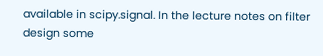available in scipy.signal. In the lecture notes on filter design some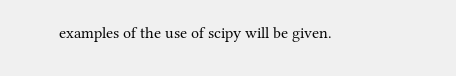examples of the use of scipy will be given.